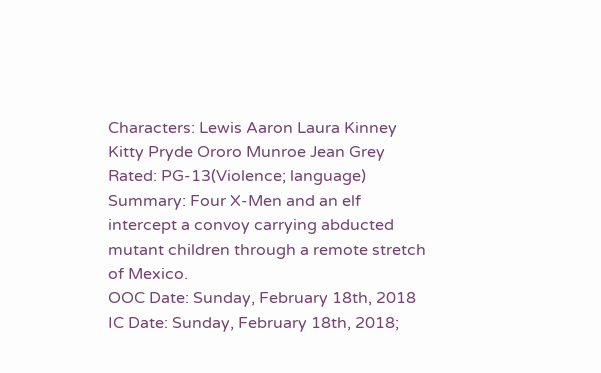Characters: Lewis Aaron Laura Kinney Kitty Pryde Ororo Munroe Jean Grey
Rated: PG-13(Violence; language)
Summary: Four X-Men and an elf intercept a convoy carrying abducted mutant children through a remote stretch of Mexico.
OOC Date: Sunday, February 18th, 2018
IC Date: Sunday, February 18th, 2018;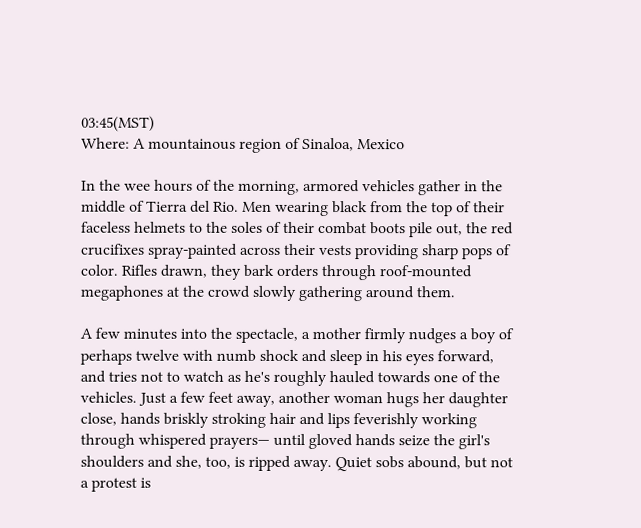03:45(MST)
Where: A mountainous region of Sinaloa, Mexico

In the wee hours of the morning, armored vehicles gather in the middle of Tierra del Rio. Men wearing black from the top of their faceless helmets to the soles of their combat boots pile out, the red crucifixes spray-painted across their vests providing sharp pops of color. Rifles drawn, they bark orders through roof-mounted megaphones at the crowd slowly gathering around them.

A few minutes into the spectacle, a mother firmly nudges a boy of perhaps twelve with numb shock and sleep in his eyes forward, and tries not to watch as he's roughly hauled towards one of the vehicles. Just a few feet away, another woman hugs her daughter close, hands briskly stroking hair and lips feverishly working through whispered prayers— until gloved hands seize the girl's shoulders and she, too, is ripped away. Quiet sobs abound, but not a protest is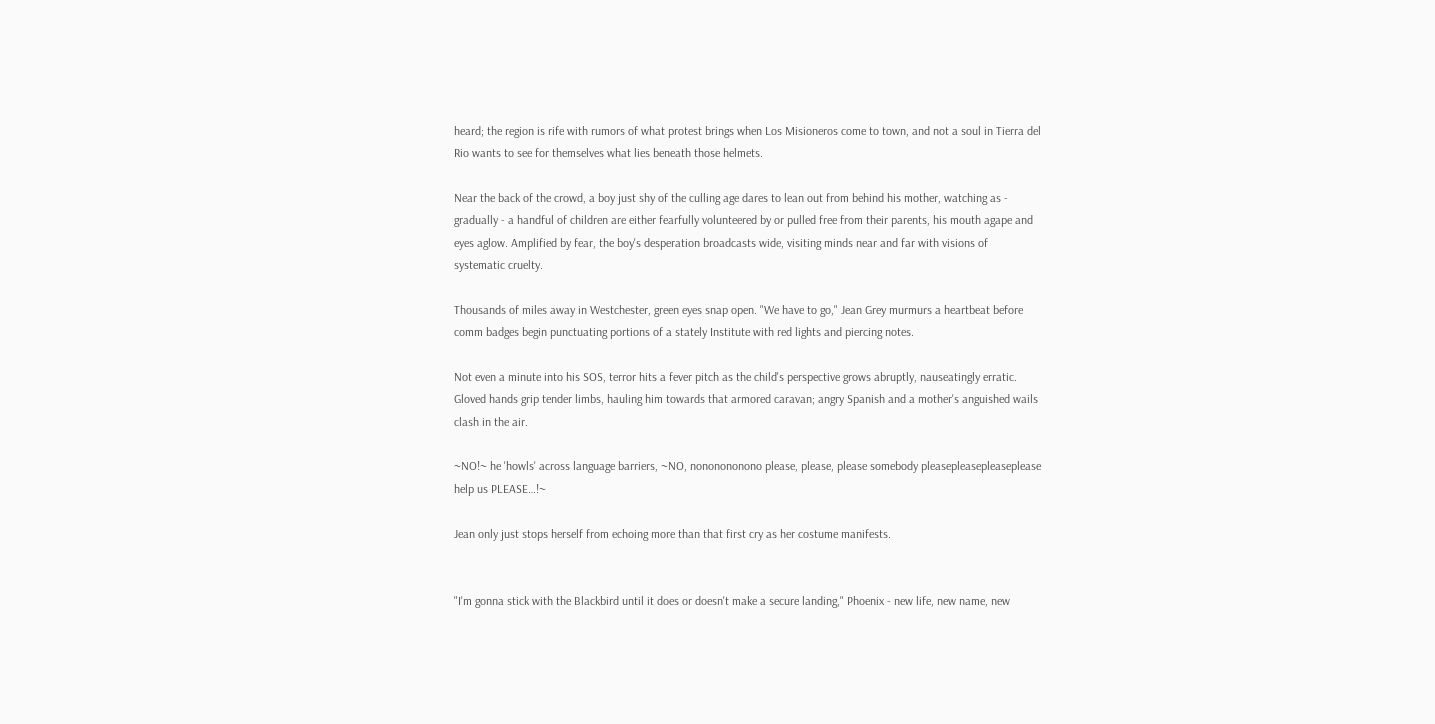heard; the region is rife with rumors of what protest brings when Los Misioneros come to town, and not a soul in Tierra del Rio wants to see for themselves what lies beneath those helmets.

Near the back of the crowd, a boy just shy of the culling age dares to lean out from behind his mother, watching as - gradually - a handful of children are either fearfully volunteered by or pulled free from their parents, his mouth agape and eyes aglow. Amplified by fear, the boy's desperation broadcasts wide, visiting minds near and far with visions of systematic cruelty.

Thousands of miles away in Westchester, green eyes snap open. "We have to go," Jean Grey murmurs a heartbeat before comm badges begin punctuating portions of a stately Institute with red lights and piercing notes.

Not even a minute into his SOS, terror hits a fever pitch as the child's perspective grows abruptly, nauseatingly erratic. Gloved hands grip tender limbs, hauling him towards that armored caravan; angry Spanish and a mother's anguished wails clash in the air.

~NO!~ he 'howls' across language barriers, ~NO, nononononono please, please, please somebody pleasepleasepleaseplease help us PLEASE…!~

Jean only just stops herself from echoing more than that first cry as her costume manifests.


"I'm gonna stick with the Blackbird until it does or doesn't make a secure landing," Phoenix - new life, new name, new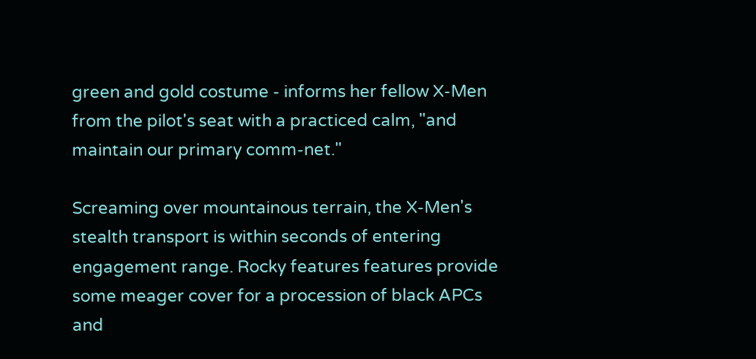green and gold costume - informs her fellow X-Men from the pilot's seat with a practiced calm, "and maintain our primary comm-net."

Screaming over mountainous terrain, the X-Men's stealth transport is within seconds of entering engagement range. Rocky features features provide some meager cover for a procession of black APCs and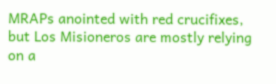MRAPs anointed with red crucifixes, but Los Misioneros are mostly relying on a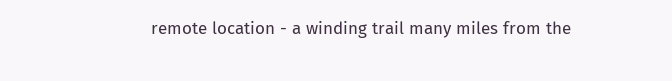remote location - a winding trail many miles from the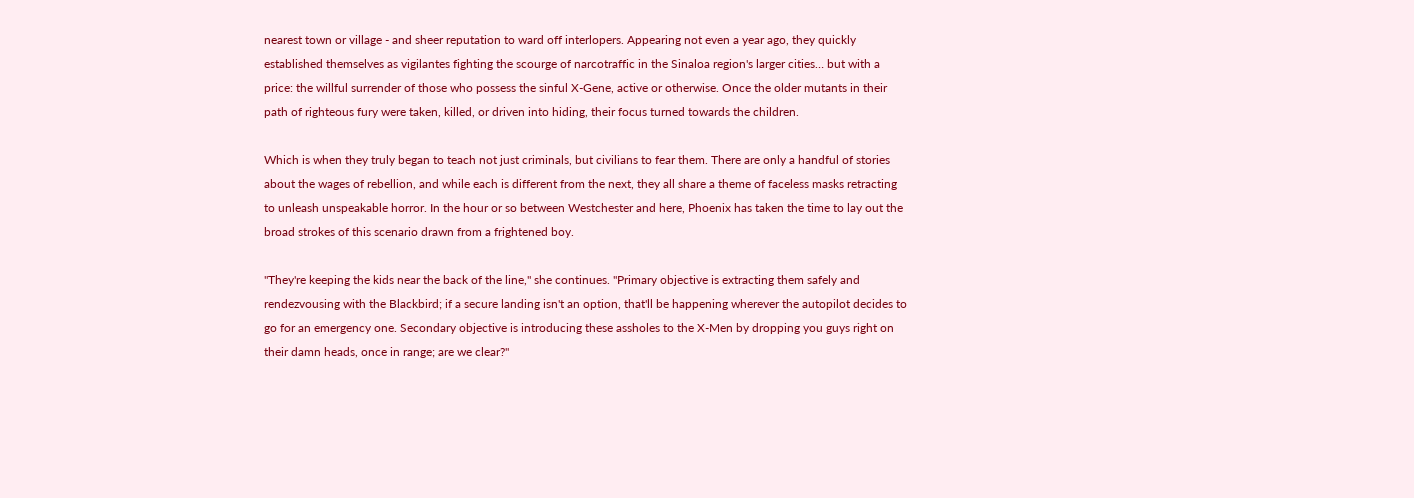nearest town or village - and sheer reputation to ward off interlopers. Appearing not even a year ago, they quickly established themselves as vigilantes fighting the scourge of narcotraffic in the Sinaloa region's larger cities… but with a price: the willful surrender of those who possess the sinful X-Gene, active or otherwise. Once the older mutants in their path of righteous fury were taken, killed, or driven into hiding, their focus turned towards the children.

Which is when they truly began to teach not just criminals, but civilians to fear them. There are only a handful of stories about the wages of rebellion, and while each is different from the next, they all share a theme of faceless masks retracting to unleash unspeakable horror. In the hour or so between Westchester and here, Phoenix has taken the time to lay out the broad strokes of this scenario drawn from a frightened boy.

"They're keeping the kids near the back of the line," she continues. "Primary objective is extracting them safely and rendezvousing with the Blackbird; if a secure landing isn't an option, that'll be happening wherever the autopilot decides to go for an emergency one. Secondary objective is introducing these assholes to the X-Men by dropping you guys right on their damn heads, once in range; are we clear?"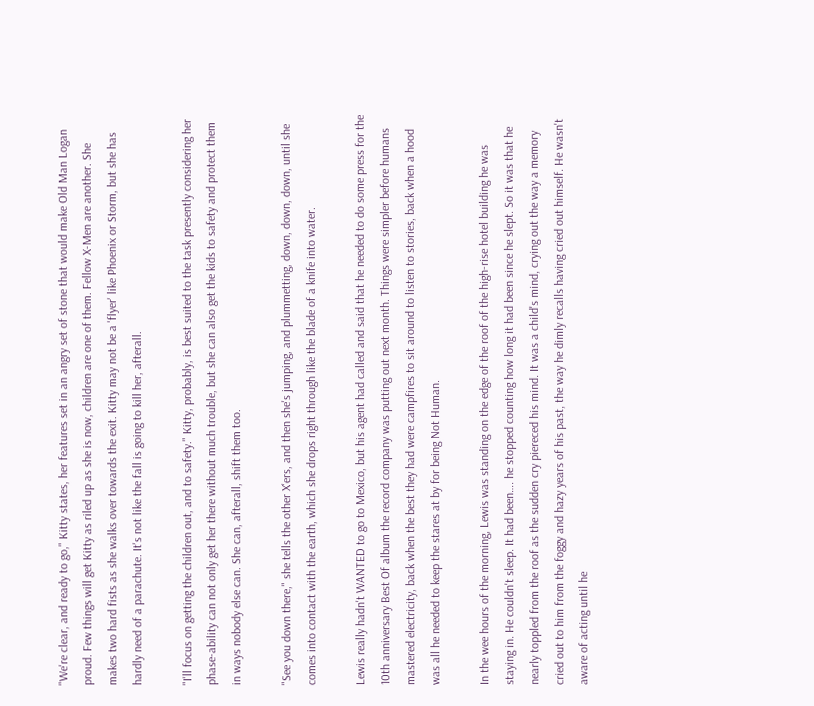"We're clear, and ready to go," Kitty states, her features set in an angry set of stone that would make Old Man Logan proud. Few things will get Kitty as riled up as she is now, children are one of them. Fellow X-Men are another. She makes two hard fists as she walks over towards the exit. Kitty may not be a 'flyer' like Phoenix or Storm, but she has hardly need of a parachute. It's not like the fall is going to kill her, afterall.

"I'll focus on getting the children out, and to safety." Kitty, probably, is best suited to the task presently considering her phase-ability can not only get her there without much trouble, but she can also get the kids to safety and protect them in ways nobody else can. She can, afterall, shift them too.

"See you down there," she tells the other X'ers, and then she's jumping, and plummetting, down, down, down, until she comes into contact with the earth, which she drops right through like the blade of a knife into water.

Lewis really hadn't WANTED to go to Mexico, but his agent had called and said that he needed to do some press for the 10th anniversary Best Of album the record company was putting out next month. Things were simpler before humans mastered electricity, back when the best they had were campfires to sit around to listen to stories, back when a hood was all he needed to keep the stares at by for being Not Human.

In the wee hours of the morning, Lewis was standing on the edge of the roof of the high-rise hotel building he was staying in. He couldn't sleep. It had been…. he stopped counting how long it had been since he slept. So it was that he nearly toppled from the roof as the sudden cry piereced his mind. It was a child's mind, crying out the way a memory cried out to him from the foggy and hazy years of his past, the way he dimly recalls having cried out himself. He wasn't aware of acting until he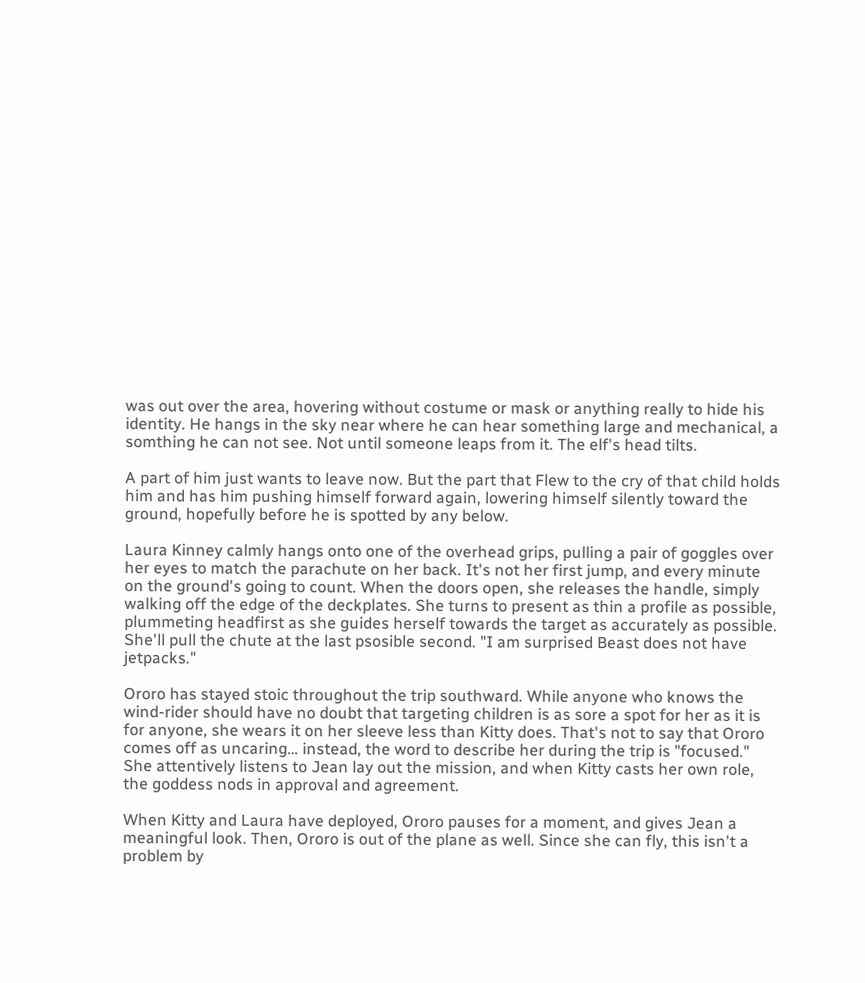was out over the area, hovering without costume or mask or anything really to hide his identity. He hangs in the sky near where he can hear something large and mechanical, a somthing he can not see. Not until someone leaps from it. The elf's head tilts.

A part of him just wants to leave now. But the part that Flew to the cry of that child holds him and has him pushing himself forward again, lowering himself silently toward the ground, hopefully before he is spotted by any below.

Laura Kinney calmly hangs onto one of the overhead grips, pulling a pair of goggles over her eyes to match the parachute on her back. It's not her first jump, and every minute on the ground's going to count. When the doors open, she releases the handle, simply walking off the edge of the deckplates. She turns to present as thin a profile as possible, plummeting headfirst as she guides herself towards the target as accurately as possible. She'll pull the chute at the last psosible second. "I am surprised Beast does not have jetpacks."

Ororo has stayed stoic throughout the trip southward. While anyone who knows the wind-rider should have no doubt that targeting children is as sore a spot for her as it is for anyone, she wears it on her sleeve less than Kitty does. That's not to say that Ororo comes off as uncaring… instead, the word to describe her during the trip is "focused." She attentively listens to Jean lay out the mission, and when Kitty casts her own role, the goddess nods in approval and agreement.

When Kitty and Laura have deployed, Ororo pauses for a moment, and gives Jean a meaningful look. Then, Ororo is out of the plane as well. Since she can fly, this isn't a problem by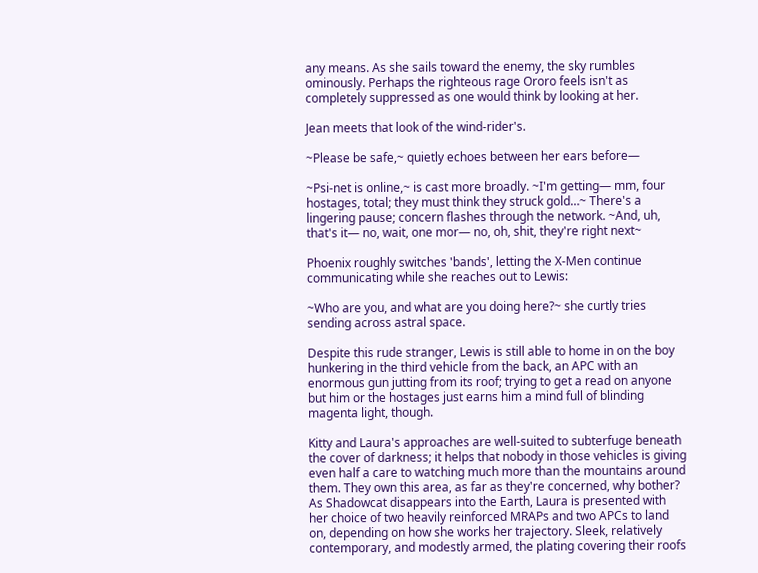any means. As she sails toward the enemy, the sky rumbles ominously. Perhaps the righteous rage Ororo feels isn't as completely suppressed as one would think by looking at her.

Jean meets that look of the wind-rider's.

~Please be safe,~ quietly echoes between her ears before—

~Psi-net is online,~ is cast more broadly. ~I'm getting— mm, four hostages, total; they must think they struck gold…~ There's a lingering pause; concern flashes through the network. ~And, uh, that's it— no, wait, one mor— no, oh, shit, they're right next~

Phoenix roughly switches 'bands', letting the X-Men continue communicating while she reaches out to Lewis:

~Who are you, and what are you doing here?~ she curtly tries sending across astral space.

Despite this rude stranger, Lewis is still able to home in on the boy hunkering in the third vehicle from the back, an APC with an enormous gun jutting from its roof; trying to get a read on anyone but him or the hostages just earns him a mind full of blinding magenta light, though.

Kitty and Laura's approaches are well-suited to subterfuge beneath the cover of darkness; it helps that nobody in those vehicles is giving even half a care to watching much more than the mountains around them. They own this area, as far as they're concerned, why bother? As Shadowcat disappears into the Earth, Laura is presented with her choice of two heavily reinforced MRAPs and two APCs to land on, depending on how she works her trajectory. Sleek, relatively contemporary, and modestly armed, the plating covering their roofs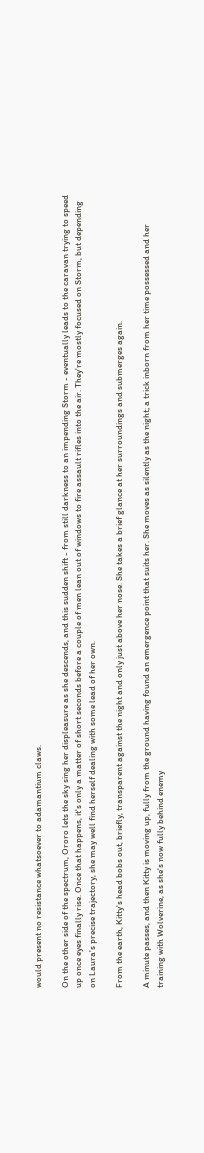would present no resistance whatsoever to adamantium claws.

On the other side of the spectrum, Ororo lets the sky sing her displeasure as she descends, and this sudden shift - from still darkness to an impending Storm - eventually leads to the caravan trying to speed up once eyes finally rise. Once that happens, it's only a matter of short seconds before a couple of men lean out of windows to fire assault rifles into the air. They're mostly focused on Storm, but depending on Laura's precise trajectory, she may well find herself dealing with some lead of her own.

From the earth, Kitty's head bobs out, briefly, transparent against the night and only just above her nose. She takes a brief glance at her surroundings and submerges again.

A minute passes, and then Kitty is moving up, fully from the ground having found an emergence point that suits her. She moves as silently as the night; a trick inborn from her time possessed and her training with Wolverine, as she's now fully behind enemy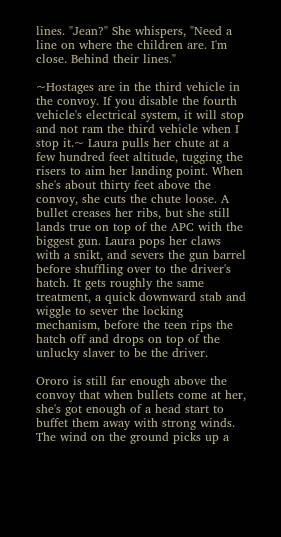lines. "Jean?" She whispers, "Need a line on where the children are. I'm close. Behind their lines."

~Hostages are in the third vehicle in the convoy. If you disable the fourth vehicle's electrical system, it will stop and not ram the third vehicle when I stop it.~ Laura pulls her chute at a few hundred feet altitude, tugging the risers to aim her landing point. When she's about thirty feet above the convoy, she cuts the chute loose. A bullet creases her ribs, but she still lands true on top of the APC with the biggest gun. Laura pops her claws with a snikt, and severs the gun barrel before shuffling over to the driver's hatch. It gets roughly the same treatment, a quick downward stab and wiggle to sever the locking mechanism, before the teen rips the hatch off and drops on top of the unlucky slaver to be the driver.

Ororo is still far enough above the convoy that when bullets come at her, she's got enough of a head start to buffet them away with strong winds. The wind on the ground picks up a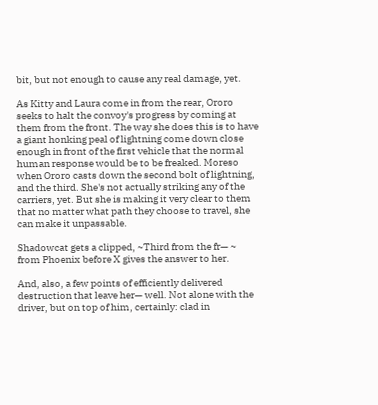bit, but not enough to cause any real damage, yet.

As Kitty and Laura come in from the rear, Ororo seeks to halt the convoy's progress by coming at them from the front. The way she does this is to have a giant honking peal of lightning come down close enough in front of the first vehicle that the normal human response would be to be freaked. Moreso when Ororo casts down the second bolt of lightning, and the third. She's not actually striking any of the carriers, yet. But she is making it very clear to them that no matter what path they choose to travel, she can make it unpassable.

Shadowcat gets a clipped, ~Third from the fr— ~ from Phoenix before X gives the answer to her.

And, also, a few points of efficiently delivered destruction that leave her— well. Not alone with the driver, but on top of him, certainly: clad in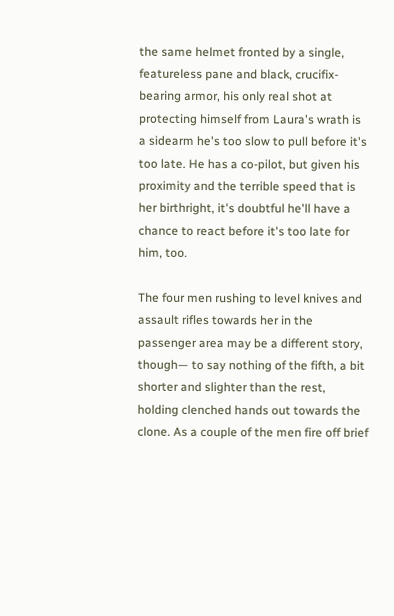the same helmet fronted by a single, featureless pane and black, crucifix-bearing armor, his only real shot at protecting himself from Laura's wrath is a sidearm he's too slow to pull before it's too late. He has a co-pilot, but given his proximity and the terrible speed that is her birthright, it's doubtful he'll have a chance to react before it's too late for him, too.

The four men rushing to level knives and assault rifles towards her in the passenger area may be a different story, though— to say nothing of the fifth, a bit shorter and slighter than the rest, holding clenched hands out towards the clone. As a couple of the men fire off brief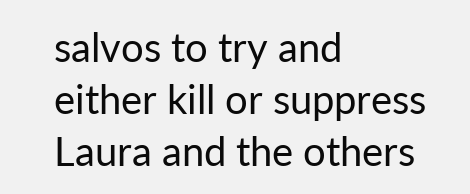salvos to try and either kill or suppress Laura and the others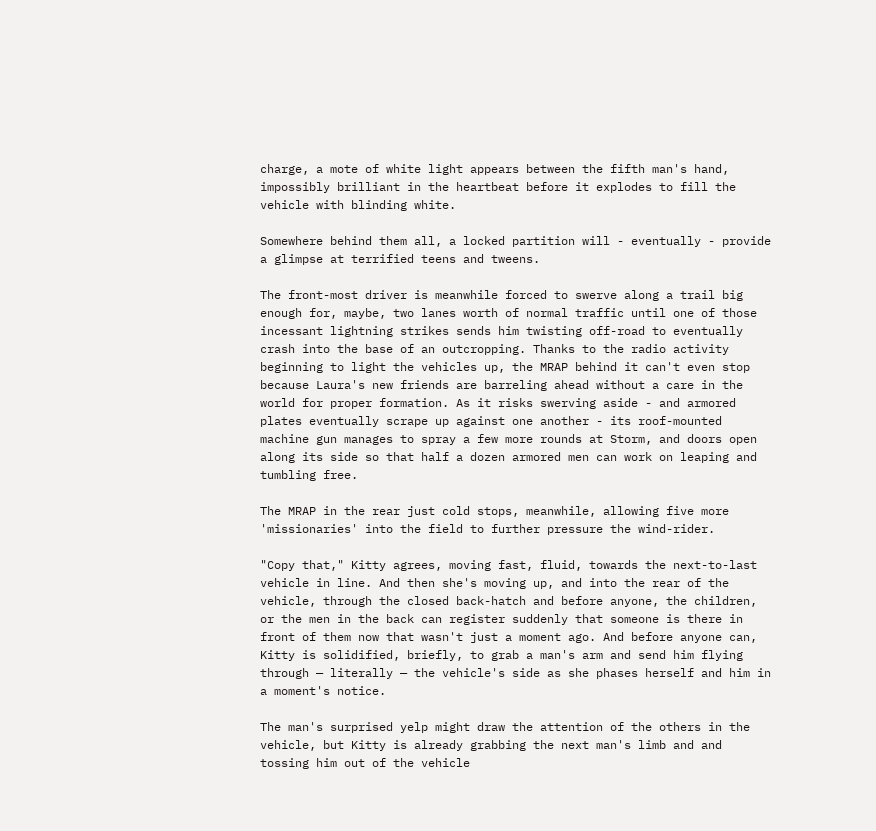charge, a mote of white light appears between the fifth man's hand, impossibly brilliant in the heartbeat before it explodes to fill the vehicle with blinding white.

Somewhere behind them all, a locked partition will - eventually - provide a glimpse at terrified teens and tweens.

The front-most driver is meanwhile forced to swerve along a trail big enough for, maybe, two lanes worth of normal traffic until one of those incessant lightning strikes sends him twisting off-road to eventually crash into the base of an outcropping. Thanks to the radio activity beginning to light the vehicles up, the MRAP behind it can't even stop because Laura's new friends are barreling ahead without a care in the world for proper formation. As it risks swerving aside - and armored plates eventually scrape up against one another - its roof-mounted machine gun manages to spray a few more rounds at Storm, and doors open along its side so that half a dozen armored men can work on leaping and tumbling free.

The MRAP in the rear just cold stops, meanwhile, allowing five more 'missionaries' into the field to further pressure the wind-rider.

"Copy that," Kitty agrees, moving fast, fluid, towards the next-to-last vehicle in line. And then she's moving up, and into the rear of the vehicle, through the closed back-hatch and before anyone, the children, or the men in the back can register suddenly that someone is there in front of them now that wasn't just a moment ago. And before anyone can, Kitty is solidified, briefly, to grab a man's arm and send him flying through — literally — the vehicle's side as she phases herself and him in a moment's notice.

The man's surprised yelp might draw the attention of the others in the vehicle, but Kitty is already grabbing the next man's limb and and tossing him out of the vehicle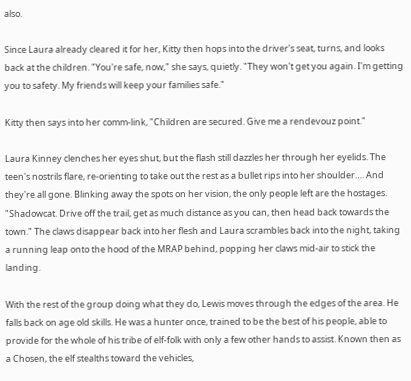also.

Since Laura already cleared it for her, Kitty then hops into the driver's seat, turns, and looks back at the children. "You're safe, now," she says, quietly. "They won't get you again. I'm getting you to safety. My friends will keep your families safe."

Kitty then says into her comm-link, "Children are secured. Give me a rendevouz point."

Laura Kinney clenches her eyes shut, but the flash still dazzles her through her eyelids. The teen's nostrils flare, re-orienting to take out the rest as a bullet rips into her shoulder…. And they're all gone. Blinking away the spots on her vision, the only people left are the hostages. "Shadowcat. Drive off the trail, get as much distance as you can, then head back towards the town." The claws disappear back into her flesh and Laura scrambles back into the night, taking a running leap onto the hood of the MRAP behind, popping her claws mid-air to stick the landing.

With the rest of the group doing what they do, Lewis moves through the edges of the area. He falls back on age old skills. He was a hunter once, trained to be the best of his people, able to provide for the whole of his tribe of elf-folk with only a few other hands to assist. Known then as a Chosen, the elf stealths toward the vehicles,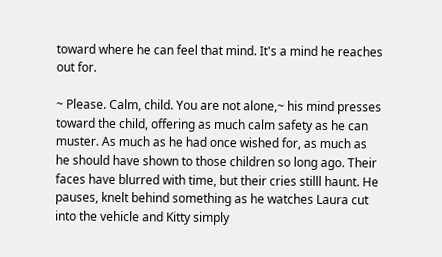toward where he can feel that mind. It's a mind he reaches out for.

~ Please. Calm, child. You are not alone,~ his mind presses toward the child, offering as much calm safety as he can muster. As much as he had once wished for, as much as he should have shown to those children so long ago. Their faces have blurred with time, but their cries stilll haunt. He pauses, knelt behind something as he watches Laura cut into the vehicle and Kitty simply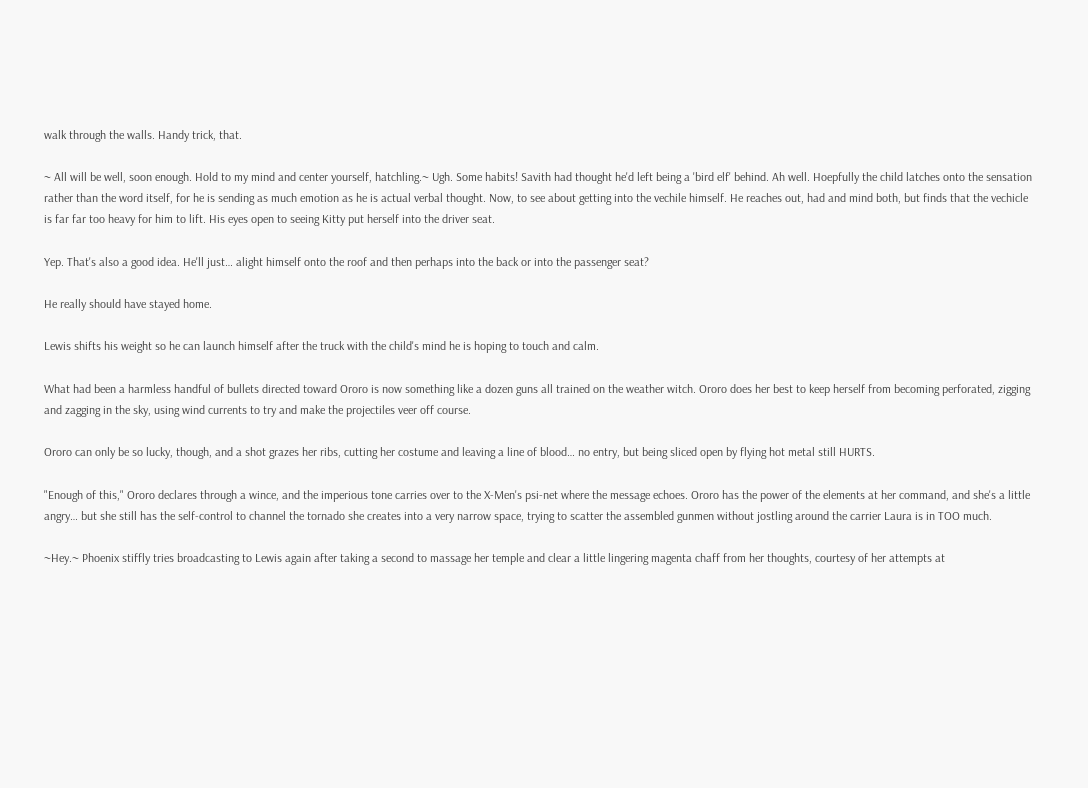walk through the walls. Handy trick, that.

~ All will be well, soon enough. Hold to my mind and center yourself, hatchling.~ Ugh. Some habits! Savith had thought he'd left being a 'bird elf' behind. Ah well. Hoepfully the child latches onto the sensation rather than the word itself, for he is sending as much emotion as he is actual verbal thought. Now, to see about getting into the vechile himself. He reaches out, had and mind both, but finds that the vechicle is far far too heavy for him to lift. His eyes open to seeing Kitty put herself into the driver seat.

Yep. That's also a good idea. He'll just… alight himself onto the roof and then perhaps into the back or into the passenger seat?

He really should have stayed home.

Lewis shifts his weight so he can launch himself after the truck with the child's mind he is hoping to touch and calm.

What had been a harmless handful of bullets directed toward Ororo is now something like a dozen guns all trained on the weather witch. Ororo does her best to keep herself from becoming perforated, zigging and zagging in the sky, using wind currents to try and make the projectiles veer off course.

Ororo can only be so lucky, though, and a shot grazes her ribs, cutting her costume and leaving a line of blood… no entry, but being sliced open by flying hot metal still HURTS.

"Enough of this," Ororo declares through a wince, and the imperious tone carries over to the X-Men's psi-net where the message echoes. Ororo has the power of the elements at her command, and she's a little angry… but she still has the self-control to channel the tornado she creates into a very narrow space, trying to scatter the assembled gunmen without jostling around the carrier Laura is in TOO much.

~Hey.~ Phoenix stiffly tries broadcasting to Lewis again after taking a second to massage her temple and clear a little lingering magenta chaff from her thoughts, courtesy of her attempts at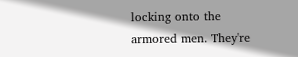locking onto the armored men. They're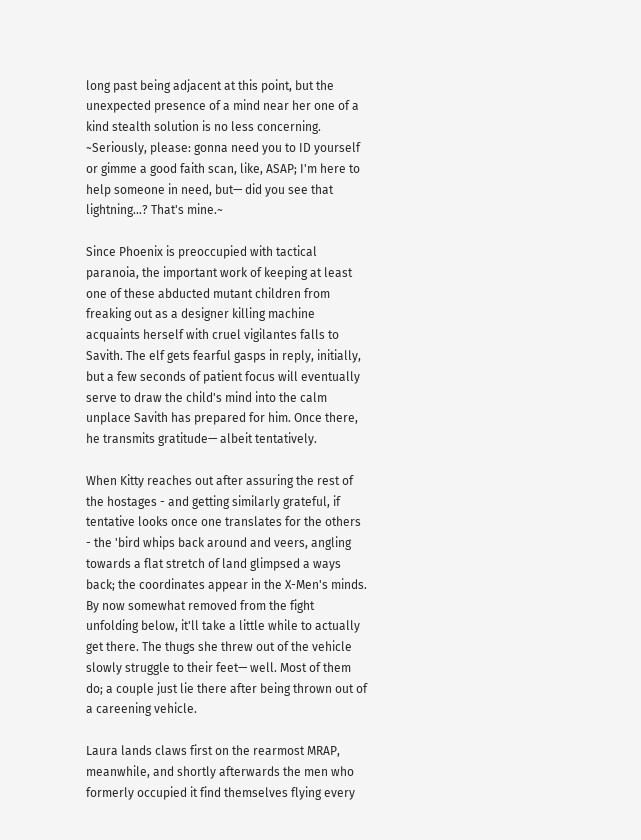long past being adjacent at this point, but the unexpected presence of a mind near her one of a kind stealth solution is no less concerning. ~Seriously, please: gonna need you to ID yourself or gimme a good faith scan, like, ASAP; I'm here to help someone in need, but— did you see that lightning…? That's mine.~

Since Phoenix is preoccupied with tactical paranoia, the important work of keeping at least one of these abducted mutant children from freaking out as a designer killing machine acquaints herself with cruel vigilantes falls to Savith. The elf gets fearful gasps in reply, initially, but a few seconds of patient focus will eventually serve to draw the child's mind into the calm unplace Savith has prepared for him. Once there, he transmits gratitude— albeit tentatively.

When Kitty reaches out after assuring the rest of the hostages - and getting similarly grateful, if tentative looks once one translates for the others - the 'bird whips back around and veers, angling towards a flat stretch of land glimpsed a ways back; the coordinates appear in the X-Men's minds. By now somewhat removed from the fight unfolding below, it'll take a little while to actually get there. The thugs she threw out of the vehicle slowly struggle to their feet— well. Most of them do; a couple just lie there after being thrown out of a careening vehicle.

Laura lands claws first on the rearmost MRAP, meanwhile, and shortly afterwards the men who formerly occupied it find themselves flying every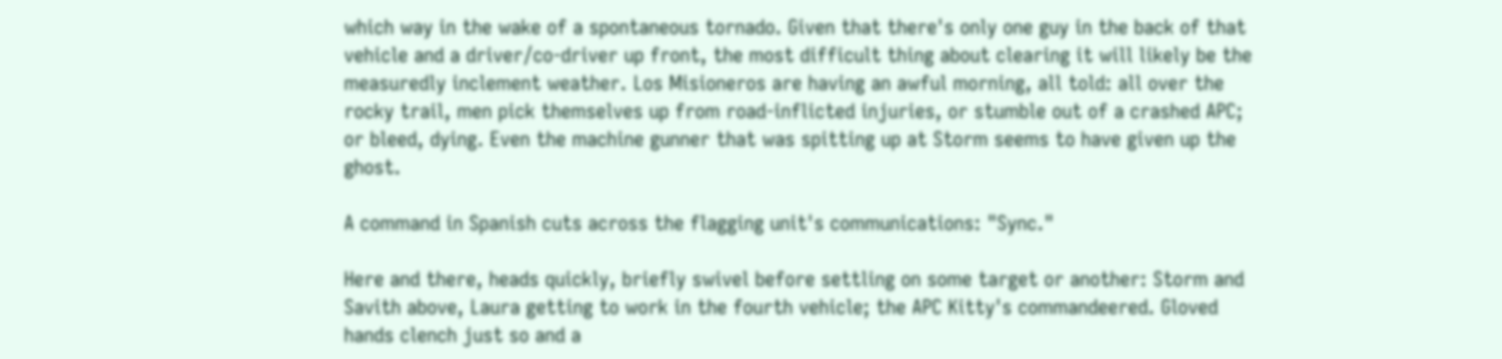which way in the wake of a spontaneous tornado. Given that there's only one guy in the back of that vehicle and a driver/co-driver up front, the most difficult thing about clearing it will likely be the measuredly inclement weather. Los Misioneros are having an awful morning, all told: all over the rocky trail, men pick themselves up from road-inflicted injuries, or stumble out of a crashed APC; or bleed, dying. Even the machine gunner that was spitting up at Storm seems to have given up the ghost.

A command in Spanish cuts across the flagging unit's communications: "Sync."

Here and there, heads quickly, briefly swivel before settling on some target or another: Storm and Savith above, Laura getting to work in the fourth vehicle; the APC Kitty's commandeered. Gloved hands clench just so and a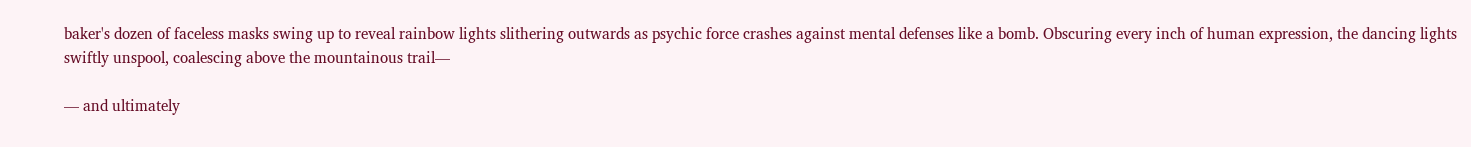baker's dozen of faceless masks swing up to reveal rainbow lights slithering outwards as psychic force crashes against mental defenses like a bomb. Obscuring every inch of human expression, the dancing lights swiftly unspool, coalescing above the mountainous trail—

— and ultimately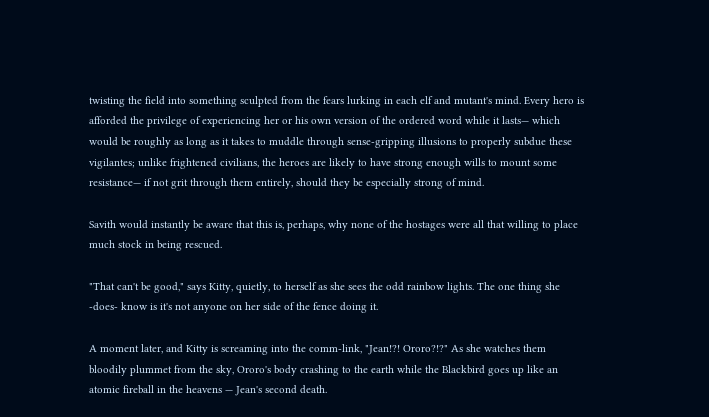twisting the field into something sculpted from the fears lurking in each elf and mutant's mind. Every hero is afforded the privilege of experiencing her or his own version of the ordered word while it lasts— which would be roughly as long as it takes to muddle through sense-gripping illusions to properly subdue these vigilantes; unlike frightened civilians, the heroes are likely to have strong enough wills to mount some resistance— if not grit through them entirely, should they be especially strong of mind.

Savith would instantly be aware that this is, perhaps, why none of the hostages were all that willing to place much stock in being rescued.

"That can't be good," says Kitty, quietly, to herself as she sees the odd rainbow lights. The one thing she -does- know is it's not anyone on her side of the fence doing it.

A moment later, and Kitty is screaming into the comm-link, "Jean!?! Ororo?!?" As she watches them bloodily plummet from the sky, Ororo's body crashing to the earth while the Blackbird goes up like an atomic fireball in the heavens — Jean's second death.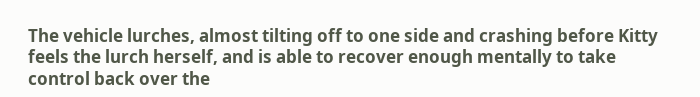The vehicle lurches, almost tilting off to one side and crashing before Kitty feels the lurch herself, and is able to recover enough mentally to take control back over the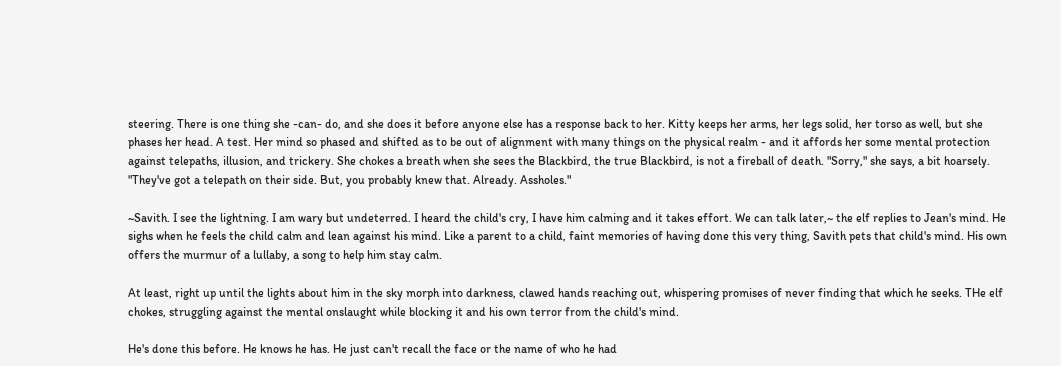steering. There is one thing she -can- do, and she does it before anyone else has a response back to her. Kitty keeps her arms, her legs solid, her torso as well, but she phases her head. A test. Her mind so phased and shifted as to be out of alignment with many things on the physical realm - and it affords her some mental protection against telepaths, illusion, and trickery. She chokes a breath when she sees the Blackbird, the true Blackbird, is not a fireball of death. "Sorry," she says, a bit hoarsely. "They've got a telepath on their side. But, you probably knew that. Already. Assholes."

~Savith. I see the lightning. I am wary but undeterred. I heard the child's cry, I have him calming and it takes effort. We can talk later,~ the elf replies to Jean's mind. He sighs when he feels the child calm and lean against his mind. Like a parent to a child, faint memories of having done this very thing, Savith pets that child's mind. His own offers the murmur of a lullaby, a song to help him stay calm.

At least, right up until the lights about him in the sky morph into darkness, clawed hands reaching out, whispering promises of never finding that which he seeks. THe elf chokes, struggling against the mental onslaught while blocking it and his own terror from the child's mind.

He's done this before. He knows he has. He just can't recall the face or the name of who he had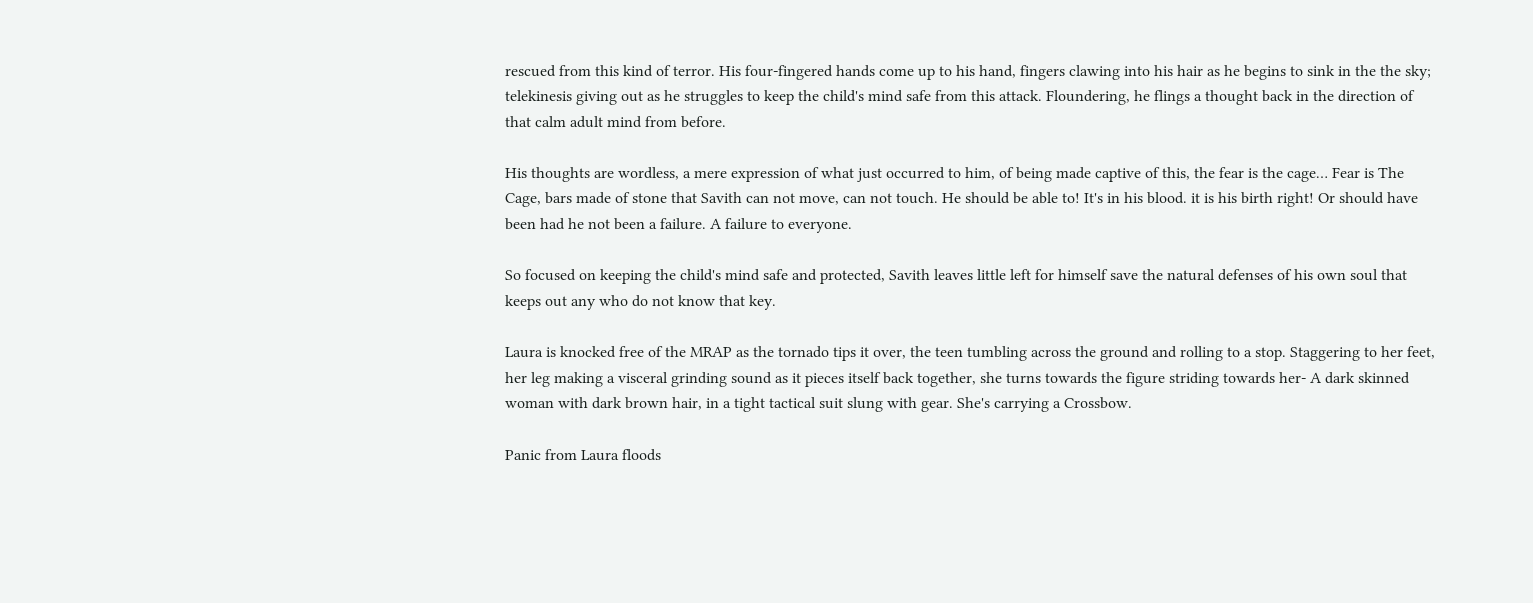rescued from this kind of terror. His four-fingered hands come up to his hand, fingers clawing into his hair as he begins to sink in the the sky; telekinesis giving out as he struggles to keep the child's mind safe from this attack. Floundering, he flings a thought back in the direction of that calm adult mind from before.

His thoughts are wordless, a mere expression of what just occurred to him, of being made captive of this, the fear is the cage… Fear is The Cage, bars made of stone that Savith can not move, can not touch. He should be able to! It's in his blood. it is his birth right! Or should have been had he not been a failure. A failure to everyone.

So focused on keeping the child's mind safe and protected, Savith leaves little left for himself save the natural defenses of his own soul that keeps out any who do not know that key.

Laura is knocked free of the MRAP as the tornado tips it over, the teen tumbling across the ground and rolling to a stop. Staggering to her feet, her leg making a visceral grinding sound as it pieces itself back together, she turns towards the figure striding towards her- A dark skinned woman with dark brown hair, in a tight tactical suit slung with gear. She's carrying a Crossbow.

Panic from Laura floods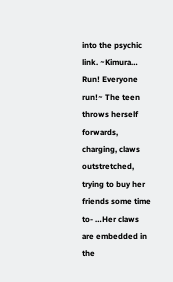into the psychic link. ~Kimura… Run! Everyone run!~ The teen throws herself forwards, charging, claws outstretched, trying to buy her friends some time to- …Her claws are embedded in the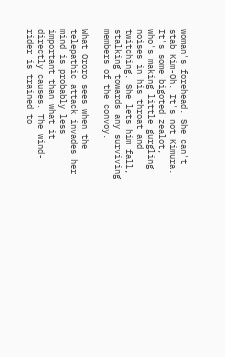woman's forehead. She can't stab Kim-Oh. It's not Kimura. It's some bigoted zealot, who's making little gurgling noises in his throat and twitching. She lets him fall, stalking towards any surviving members of the convoy.

What Ororo sees when the telepathic attack invades her mind is probably less important than what it directly causes. The wind-rider is trained to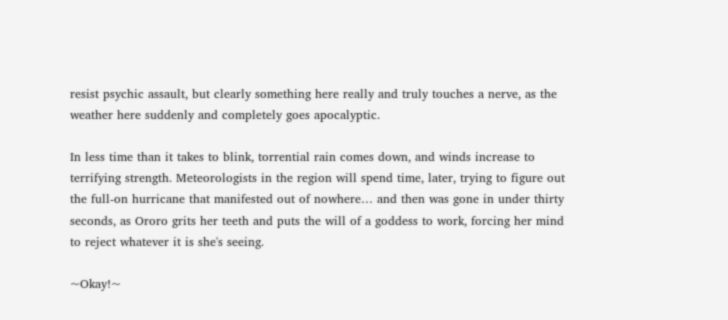resist psychic assault, but clearly something here really and truly touches a nerve, as the weather here suddenly and completely goes apocalyptic.

In less time than it takes to blink, torrential rain comes down, and winds increase to terrifying strength. Meteorologists in the region will spend time, later, trying to figure out the full-on hurricane that manifested out of nowhere… and then was gone in under thirty seconds, as Ororo grits her teeth and puts the will of a goddess to work, forcing her mind to reject whatever it is she's seeing.

~Okay!~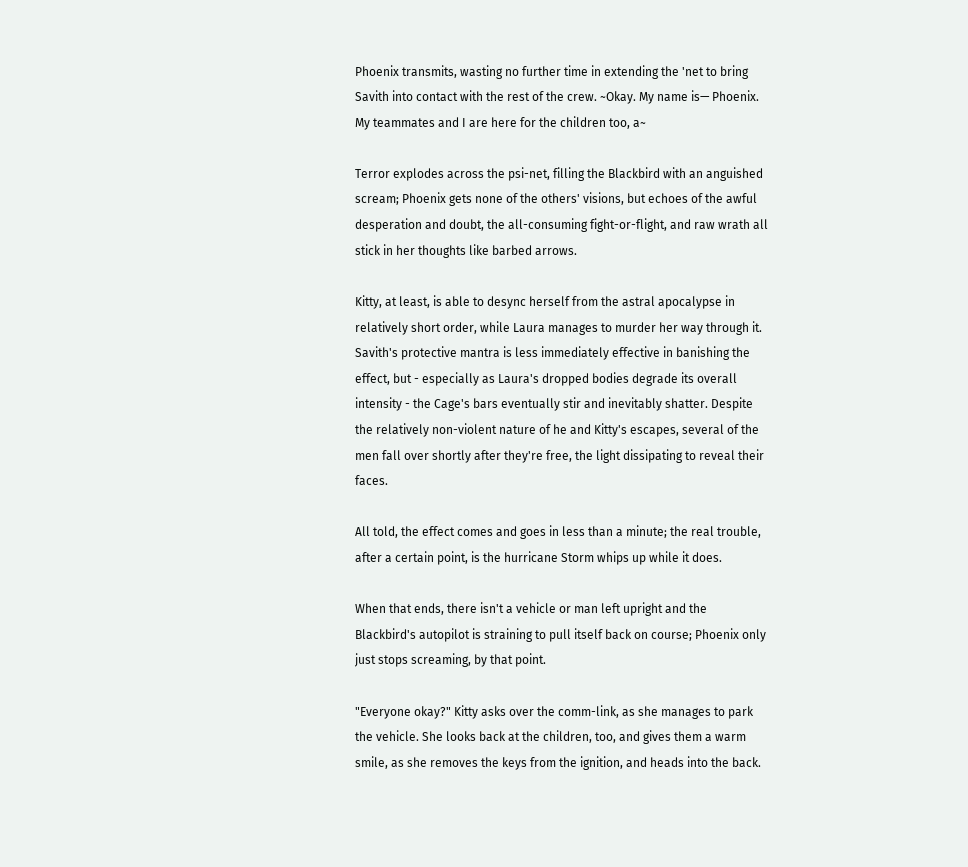Phoenix transmits, wasting no further time in extending the 'net to bring Savith into contact with the rest of the crew. ~Okay. My name is— Phoenix. My teammates and I are here for the children too, a~

Terror explodes across the psi-net, filling the Blackbird with an anguished scream; Phoenix gets none of the others' visions, but echoes of the awful desperation and doubt, the all-consuming fight-or-flight, and raw wrath all stick in her thoughts like barbed arrows.

Kitty, at least, is able to desync herself from the astral apocalypse in relatively short order, while Laura manages to murder her way through it. Savith's protective mantra is less immediately effective in banishing the effect, but - especially as Laura's dropped bodies degrade its overall intensity - the Cage's bars eventually stir and inevitably shatter. Despite the relatively non-violent nature of he and Kitty's escapes, several of the men fall over shortly after they're free, the light dissipating to reveal their faces.

All told, the effect comes and goes in less than a minute; the real trouble, after a certain point, is the hurricane Storm whips up while it does.

When that ends, there isn't a vehicle or man left upright and the Blackbird's autopilot is straining to pull itself back on course; Phoenix only just stops screaming, by that point.

"Everyone okay?" Kitty asks over the comm-link, as she manages to park the vehicle. She looks back at the children, too, and gives them a warm smile, as she removes the keys from the ignition, and heads into the back.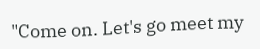"Come on. Let's go meet my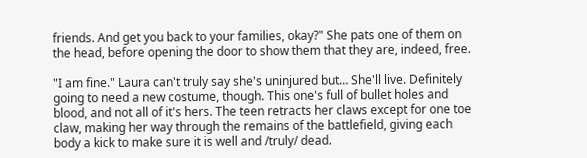friends. And get you back to your families, okay?" She pats one of them on the head, before opening the door to show them that they are, indeed, free.

"I am fine." Laura can't truly say she's uninjured but… She'll live. Definitely going to need a new costume, though. This one's full of bullet holes and blood, and not all of it's hers. The teen retracts her claws except for one toe claw, making her way through the remains of the battlefield, giving each body a kick to make sure it is well and /truly/ dead.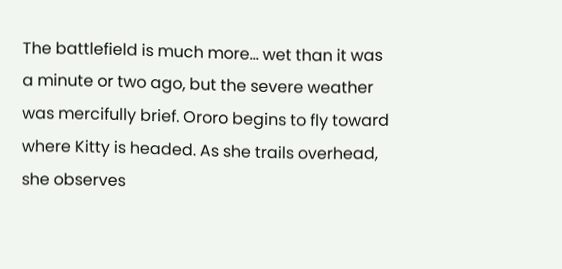The battlefield is much more… wet than it was a minute or two ago, but the severe weather was mercifully brief. Ororo begins to fly toward where Kitty is headed. As she trails overhead, she observes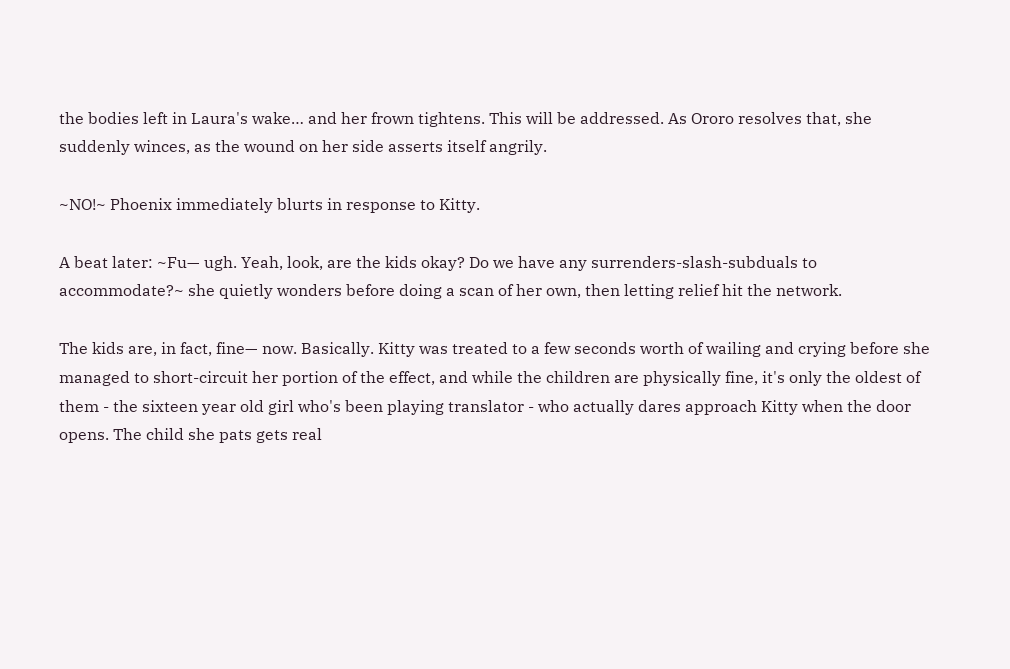the bodies left in Laura's wake… and her frown tightens. This will be addressed. As Ororo resolves that, she suddenly winces, as the wound on her side asserts itself angrily.

~NO!~ Phoenix immediately blurts in response to Kitty.

A beat later: ~Fu— ugh. Yeah, look, are the kids okay? Do we have any surrenders-slash-subduals to accommodate?~ she quietly wonders before doing a scan of her own, then letting relief hit the network.

The kids are, in fact, fine— now. Basically. Kitty was treated to a few seconds worth of wailing and crying before she managed to short-circuit her portion of the effect, and while the children are physically fine, it's only the oldest of them - the sixteen year old girl who's been playing translator - who actually dares approach Kitty when the door opens. The child she pats gets real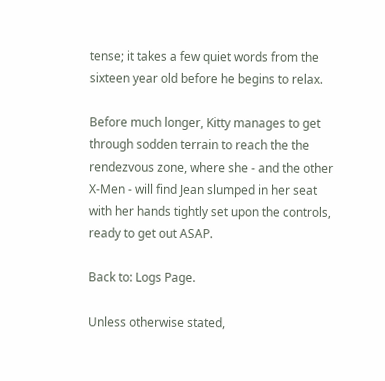tense; it takes a few quiet words from the sixteen year old before he begins to relax.

Before much longer, Kitty manages to get through sodden terrain to reach the the rendezvous zone, where she - and the other X-Men - will find Jean slumped in her seat with her hands tightly set upon the controls, ready to get out ASAP.

Back to: Logs Page.

Unless otherwise stated,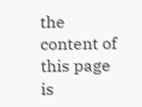the content of this page is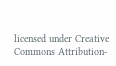licensed under Creative Commons Attribution-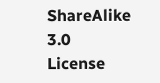ShareAlike 3.0 License